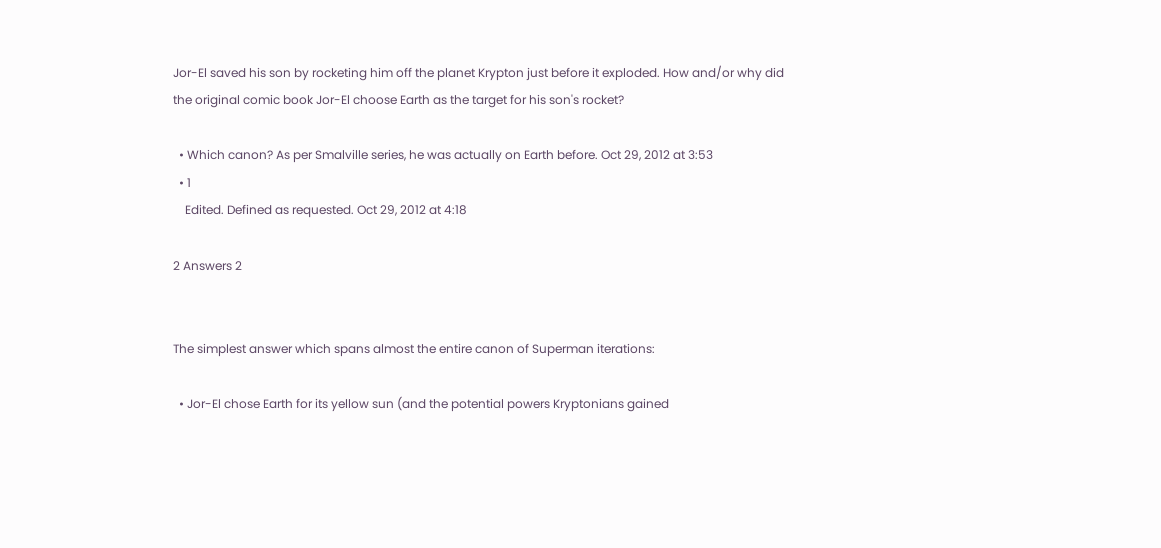Jor-El saved his son by rocketing him off the planet Krypton just before it exploded. How and/or why did the original comic book Jor-El choose Earth as the target for his son's rocket?

  • Which canon? As per Smalville series, he was actually on Earth before. Oct 29, 2012 at 3:53
  • 1
    Edited. Defined as requested. Oct 29, 2012 at 4:18

2 Answers 2


The simplest answer which spans almost the entire canon of Superman iterations:

  • Jor-El chose Earth for its yellow sun (and the potential powers Kryptonians gained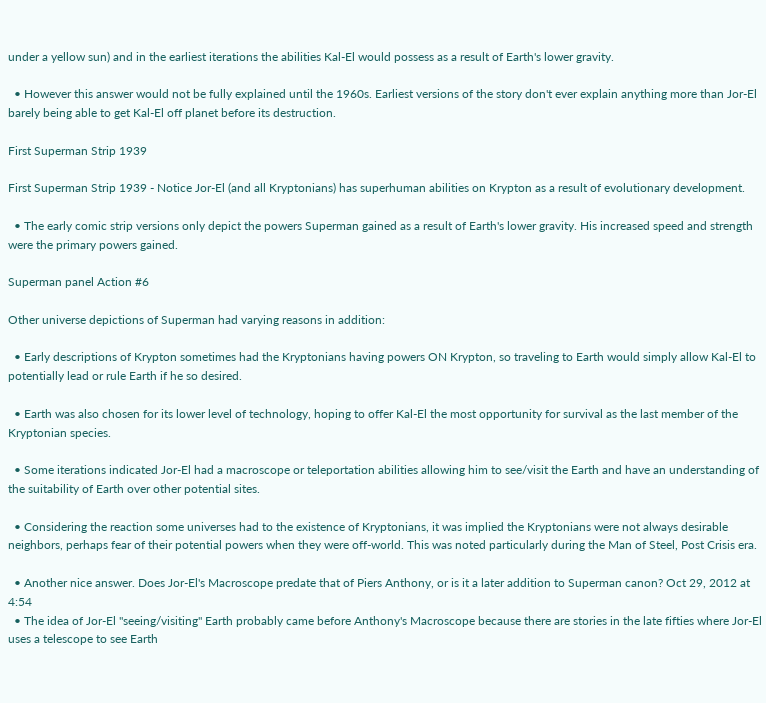under a yellow sun) and in the earliest iterations the abilities Kal-El would possess as a result of Earth's lower gravity.

  • However this answer would not be fully explained until the 1960s. Earliest versions of the story don't ever explain anything more than Jor-El barely being able to get Kal-El off planet before its destruction.

First Superman Strip 1939

First Superman Strip 1939 - Notice Jor-El (and all Kryptonians) has superhuman abilities on Krypton as a result of evolutionary development.

  • The early comic strip versions only depict the powers Superman gained as a result of Earth's lower gravity. His increased speed and strength were the primary powers gained.

Superman panel Action #6

Other universe depictions of Superman had varying reasons in addition:

  • Early descriptions of Krypton sometimes had the Kryptonians having powers ON Krypton, so traveling to Earth would simply allow Kal-El to potentially lead or rule Earth if he so desired.

  • Earth was also chosen for its lower level of technology, hoping to offer Kal-El the most opportunity for survival as the last member of the Kryptonian species.

  • Some iterations indicated Jor-El had a macroscope or teleportation abilities allowing him to see/visit the Earth and have an understanding of the suitability of Earth over other potential sites.

  • Considering the reaction some universes had to the existence of Kryptonians, it was implied the Kryptonians were not always desirable neighbors, perhaps fear of their potential powers when they were off-world. This was noted particularly during the Man of Steel, Post Crisis era.

  • Another nice answer. Does Jor-El's Macroscope predate that of Piers Anthony, or is it a later addition to Superman canon? Oct 29, 2012 at 4:54
  • The idea of Jor-El "seeing/visiting" Earth probably came before Anthony's Macroscope because there are stories in the late fifties where Jor-El uses a telescope to see Earth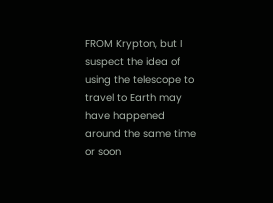FROM Krypton, but I suspect the idea of using the telescope to travel to Earth may have happened around the same time or soon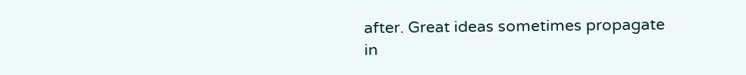after. Great ideas sometimes propagate in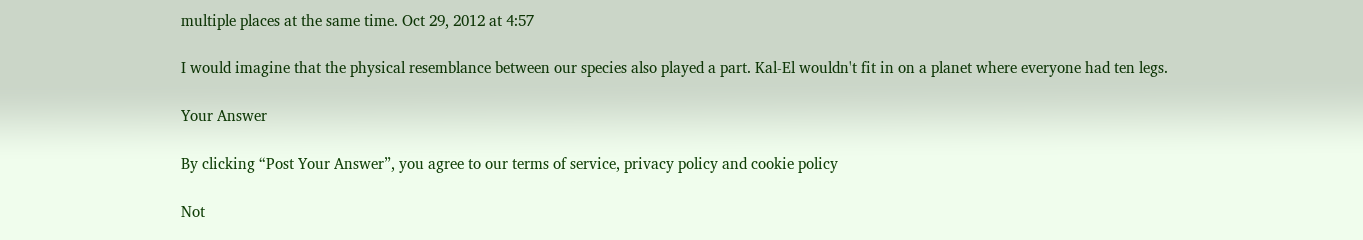multiple places at the same time. Oct 29, 2012 at 4:57

I would imagine that the physical resemblance between our species also played a part. Kal-El wouldn't fit in on a planet where everyone had ten legs.

Your Answer

By clicking “Post Your Answer”, you agree to our terms of service, privacy policy and cookie policy

Not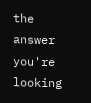the answer you're looking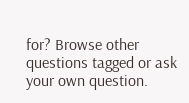for? Browse other questions tagged or ask your own question.